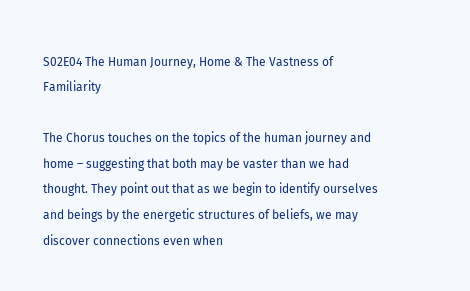S02E04 The Human Journey, Home & The Vastness of Familiarity

The Chorus touches on the topics of the human journey and home – suggesting that both may be vaster than we had thought. They point out that as we begin to identify ourselves and beings by the energetic structures of beliefs, we may discover connections even when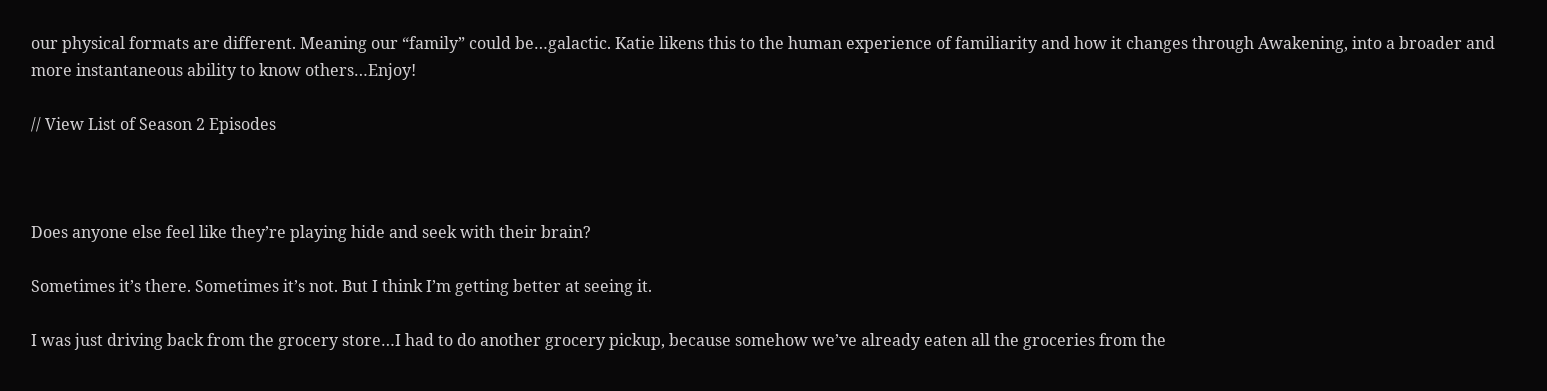our physical formats are different. Meaning our “family” could be…galactic. Katie likens this to the human experience of familiarity and how it changes through Awakening, into a broader and more instantaneous ability to know others…Enjoy!

// View List of Season 2 Episodes



Does anyone else feel like they’re playing hide and seek with their brain?

Sometimes it’s there. Sometimes it’s not. But I think I’m getting better at seeing it.

I was just driving back from the grocery store…I had to do another grocery pickup, because somehow we’ve already eaten all the groceries from the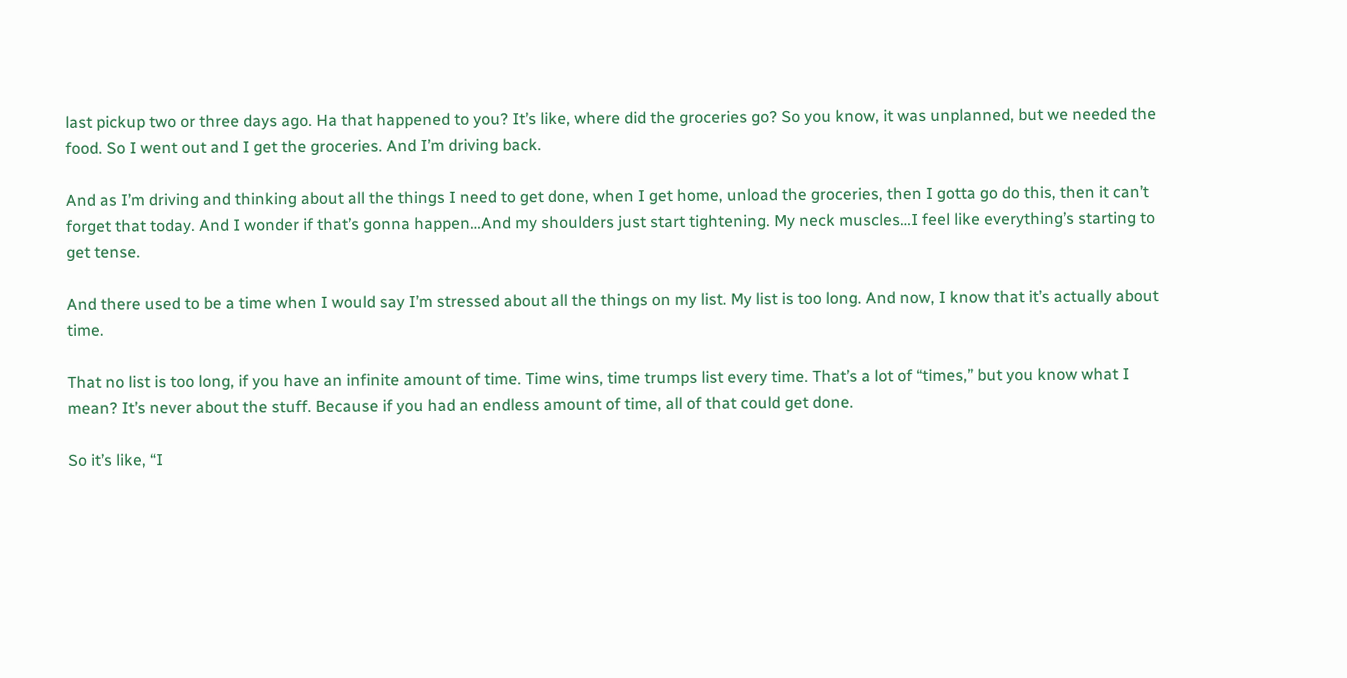last pickup two or three days ago. Ha that happened to you? It’s like, where did the groceries go? So you know, it was unplanned, but we needed the food. So I went out and I get the groceries. And I’m driving back.

And as I’m driving and thinking about all the things I need to get done, when I get home, unload the groceries, then I gotta go do this, then it can’t forget that today. And I wonder if that’s gonna happen…And my shoulders just start tightening. My neck muscles…I feel like everything’s starting to get tense.

And there used to be a time when I would say I’m stressed about all the things on my list. My list is too long. And now, I know that it’s actually about time.

That no list is too long, if you have an infinite amount of time. Time wins, time trumps list every time. That’s a lot of “times,” but you know what I mean? It’s never about the stuff. Because if you had an endless amount of time, all of that could get done.

So it’s like, “I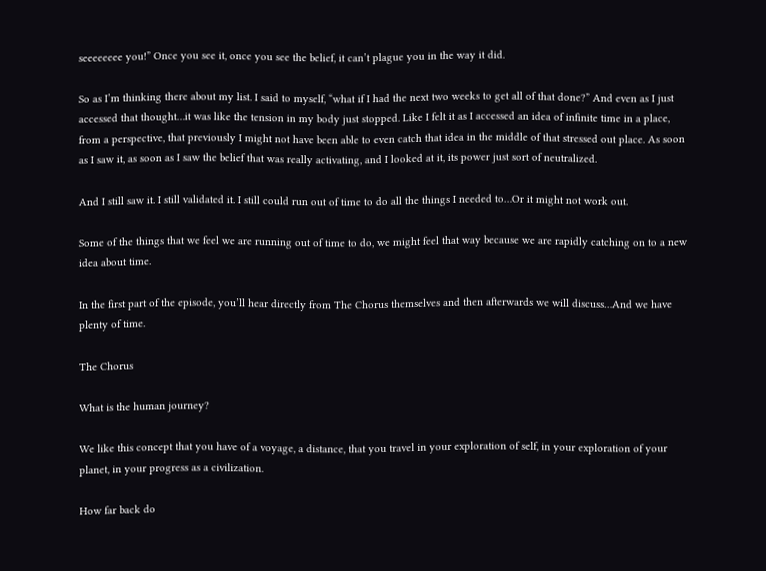seeeeeeee you!” Once you see it, once you see the belief, it can’t plague you in the way it did.

So as I’m thinking there about my list. I said to myself, “what if I had the next two weeks to get all of that done?” And even as I just accessed that thought…it was like the tension in my body just stopped. Like I felt it as I accessed an idea of infinite time in a place, from a perspective, that previously I might not have been able to even catch that idea in the middle of that stressed out place. As soon as I saw it, as soon as I saw the belief that was really activating, and I looked at it, its power just sort of neutralized.

And I still saw it. I still validated it. I still could run out of time to do all the things I needed to…Or it might not work out.

Some of the things that we feel we are running out of time to do, we might feel that way because we are rapidly catching on to a new idea about time.

In the first part of the episode, you’ll hear directly from The Chorus themselves and then afterwards we will discuss…And we have plenty of time.

The Chorus

What is the human journey?

We like this concept that you have of a voyage, a distance, that you travel in your exploration of self, in your exploration of your planet, in your progress as a civilization.

How far back do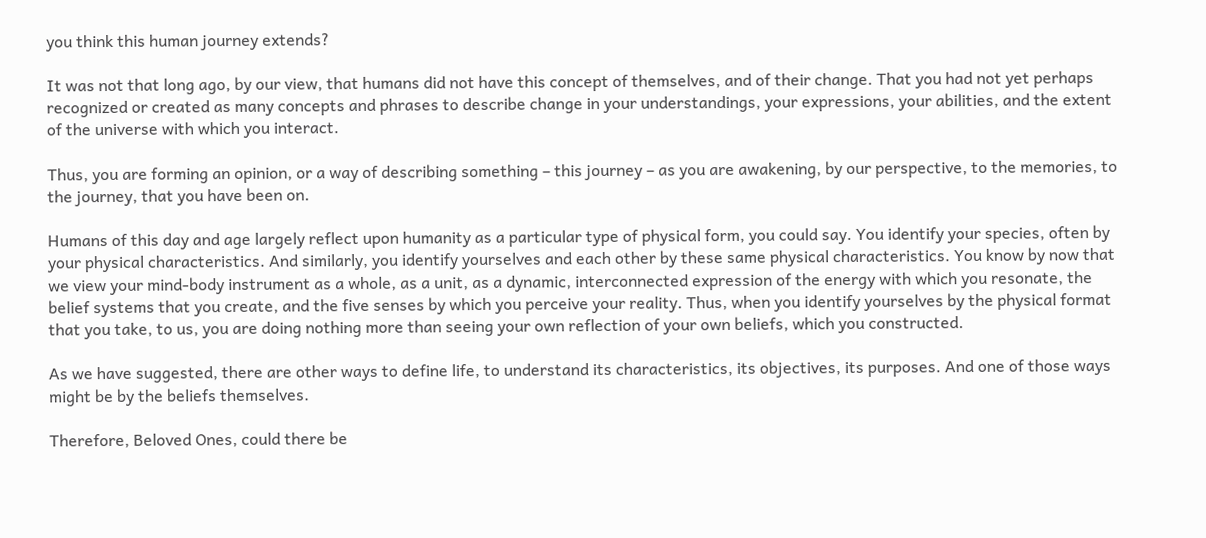you think this human journey extends?

It was not that long ago, by our view, that humans did not have this concept of themselves, and of their change. That you had not yet perhaps recognized or created as many concepts and phrases to describe change in your understandings, your expressions, your abilities, and the extent of the universe with which you interact.

Thus, you are forming an opinion, or a way of describing something – this journey – as you are awakening, by our perspective, to the memories, to the journey, that you have been on.

Humans of this day and age largely reflect upon humanity as a particular type of physical form, you could say. You identify your species, often by your physical characteristics. And similarly, you identify yourselves and each other by these same physical characteristics. You know by now that we view your mind-body instrument as a whole, as a unit, as a dynamic, interconnected expression of the energy with which you resonate, the belief systems that you create, and the five senses by which you perceive your reality. Thus, when you identify yourselves by the physical format that you take, to us, you are doing nothing more than seeing your own reflection of your own beliefs, which you constructed.

As we have suggested, there are other ways to define life, to understand its characteristics, its objectives, its purposes. And one of those ways might be by the beliefs themselves.

Therefore, Beloved Ones, could there be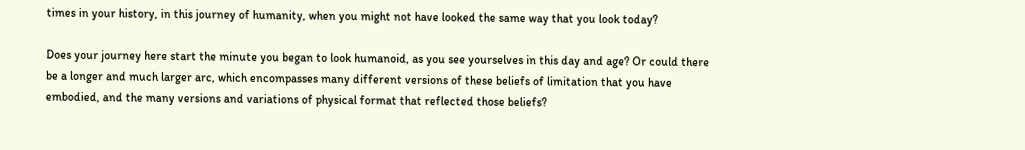times in your history, in this journey of humanity, when you might not have looked the same way that you look today?

Does your journey here start the minute you began to look humanoid, as you see yourselves in this day and age? Or could there be a longer and much larger arc, which encompasses many different versions of these beliefs of limitation that you have embodied, and the many versions and variations of physical format that reflected those beliefs?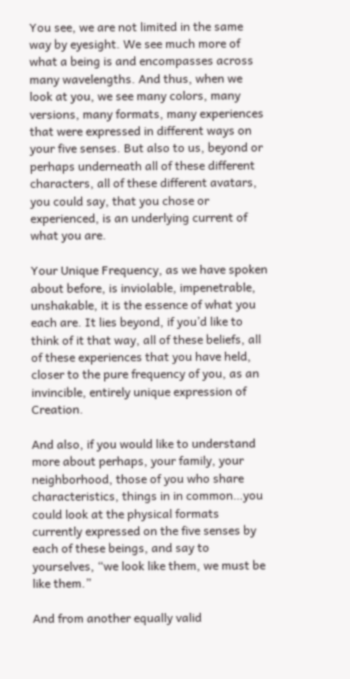You see, we are not limited in the same way by eyesight. We see much more of what a being is and encompasses across many wavelengths. And thus, when we look at you, we see many colors, many versions, many formats, many experiences that were expressed in different ways on your five senses. But also to us, beyond or perhaps underneath all of these different characters, all of these different avatars, you could say, that you chose or experienced, is an underlying current of what you are.

Your Unique Frequency, as we have spoken about before, is inviolable, impenetrable, unshakable, it is the essence of what you each are. It lies beyond, if you’d like to think of it that way, all of these beliefs, all of these experiences that you have held, closer to the pure frequency of you, as an invincible, entirely unique expression of Creation.

And also, if you would like to understand more about perhaps, your family, your neighborhood, those of you who share characteristics, things in in common…you could look at the physical formats currently expressed on the five senses by each of these beings, and say to yourselves, “we look like them, we must be like them.”

And from another equally valid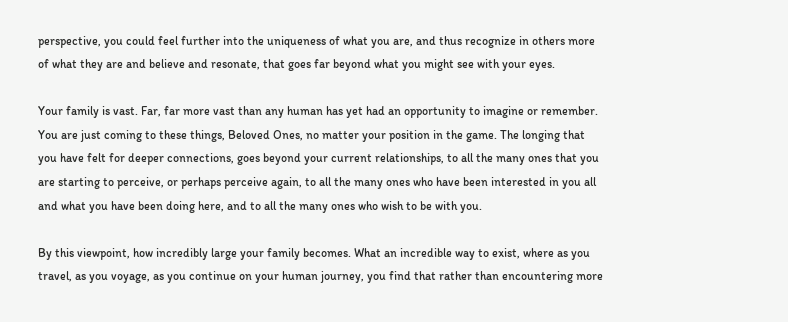perspective, you could feel further into the uniqueness of what you are, and thus recognize in others more of what they are and believe and resonate, that goes far beyond what you might see with your eyes.

Your family is vast. Far, far more vast than any human has yet had an opportunity to imagine or remember. You are just coming to these things, Beloved Ones, no matter your position in the game. The longing that you have felt for deeper connections, goes beyond your current relationships, to all the many ones that you are starting to perceive, or perhaps perceive again, to all the many ones who have been interested in you all and what you have been doing here, and to all the many ones who wish to be with you.

By this viewpoint, how incredibly large your family becomes. What an incredible way to exist, where as you travel, as you voyage, as you continue on your human journey, you find that rather than encountering more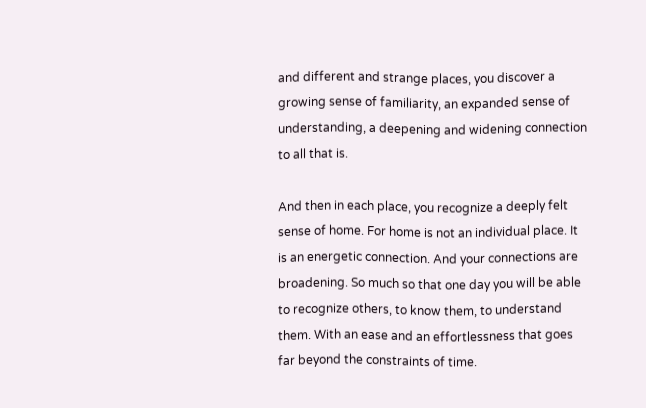and different and strange places, you discover a growing sense of familiarity, an expanded sense of understanding, a deepening and widening connection to all that is.

And then in each place, you recognize a deeply felt sense of home. For home is not an individual place. It is an energetic connection. And your connections are broadening. So much so that one day you will be able to recognize others, to know them, to understand them. With an ease and an effortlessness that goes far beyond the constraints of time.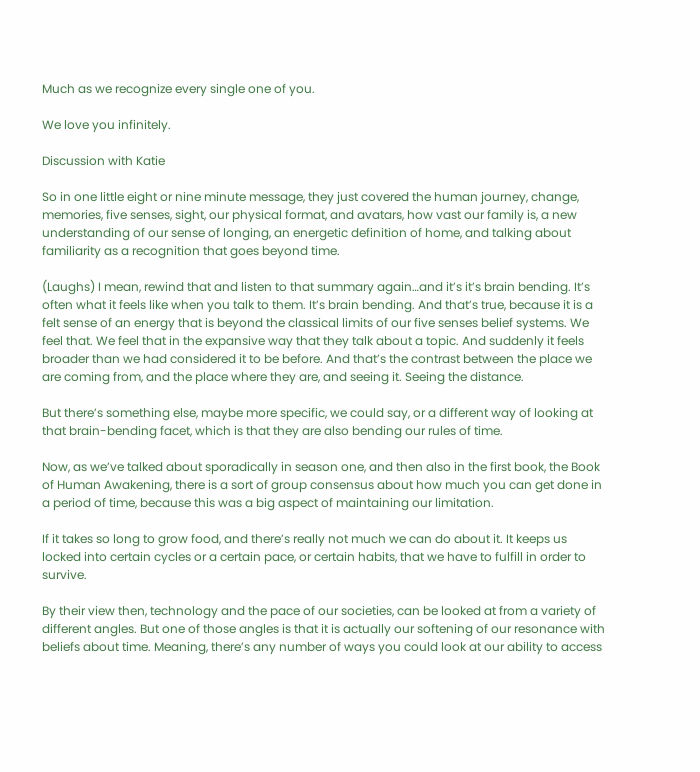Much as we recognize every single one of you.

We love you infinitely.

Discussion with Katie

So in one little eight or nine minute message, they just covered the human journey, change, memories, five senses, sight, our physical format, and avatars, how vast our family is, a new understanding of our sense of longing, an energetic definition of home, and talking about familiarity as a recognition that goes beyond time.

(Laughs) I mean, rewind that and listen to that summary again…and it’s it’s brain bending. It’s often what it feels like when you talk to them. It’s brain bending. And that’s true, because it is a felt sense of an energy that is beyond the classical limits of our five senses belief systems. We feel that. We feel that in the expansive way that they talk about a topic. And suddenly it feels broader than we had considered it to be before. And that’s the contrast between the place we are coming from, and the place where they are, and seeing it. Seeing the distance.

But there’s something else, maybe more specific, we could say, or a different way of looking at that brain-bending facet, which is that they are also bending our rules of time.

Now, as we’ve talked about sporadically in season one, and then also in the first book, the Book of Human Awakening, there is a sort of group consensus about how much you can get done in a period of time, because this was a big aspect of maintaining our limitation.

If it takes so long to grow food, and there’s really not much we can do about it. It keeps us locked into certain cycles or a certain pace, or certain habits, that we have to fulfill in order to survive.

By their view then, technology and the pace of our societies, can be looked at from a variety of different angles. But one of those angles is that it is actually our softening of our resonance with beliefs about time. Meaning, there’s any number of ways you could look at our ability to access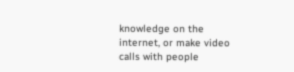knowledge on the internet, or make video calls with people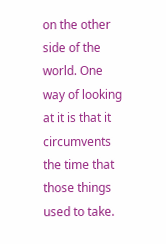on the other side of the world. One way of looking at it is that it circumvents the time that those things used to take.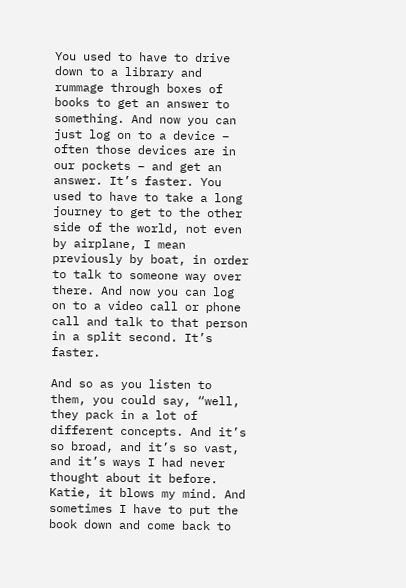You used to have to drive down to a library and rummage through boxes of books to get an answer to something. And now you can just log on to a device – often those devices are in our pockets – and get an answer. It’s faster. You used to have to take a long journey to get to the other side of the world, not even by airplane, I mean previously by boat, in order to talk to someone way over there. And now you can log on to a video call or phone call and talk to that person in a split second. It’s faster.

And so as you listen to them, you could say, “well, they pack in a lot of different concepts. And it’s so broad, and it’s so vast, and it’s ways I had never thought about it before. Katie, it blows my mind. And sometimes I have to put the book down and come back to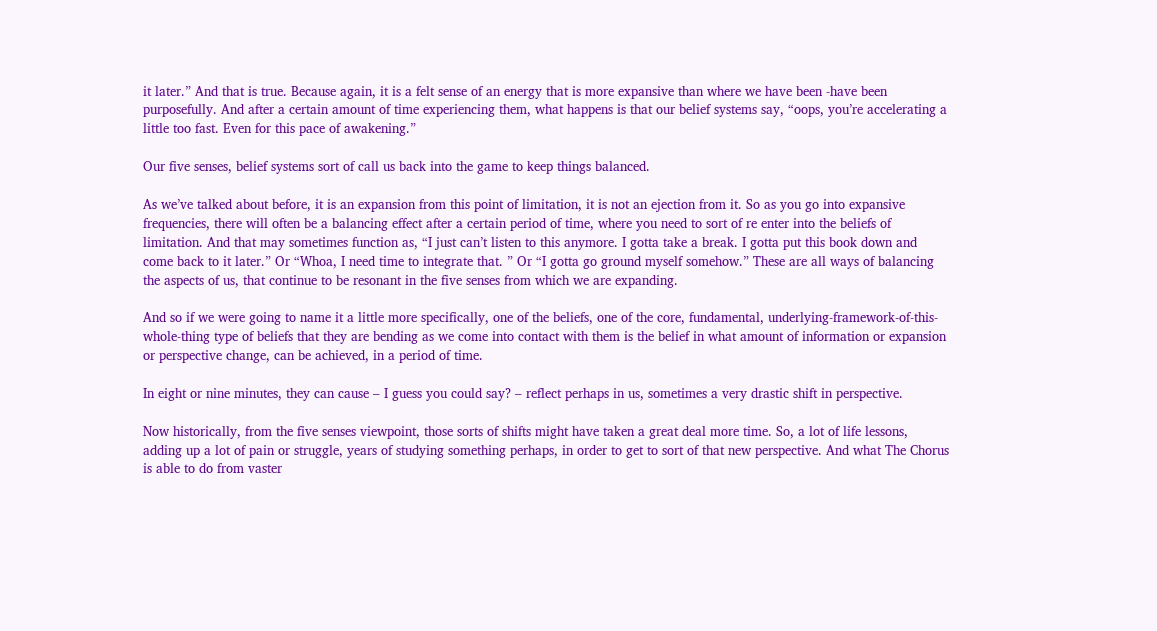it later.” And that is true. Because again, it is a felt sense of an energy that is more expansive than where we have been -have been purposefully. And after a certain amount of time experiencing them, what happens is that our belief systems say, “oops, you’re accelerating a little too fast. Even for this pace of awakening.”

Our five senses, belief systems sort of call us back into the game to keep things balanced.

As we’ve talked about before, it is an expansion from this point of limitation, it is not an ejection from it. So as you go into expansive frequencies, there will often be a balancing effect after a certain period of time, where you need to sort of re enter into the beliefs of limitation. And that may sometimes function as, “I just can’t listen to this anymore. I gotta take a break. I gotta put this book down and come back to it later.” Or “Whoa, I need time to integrate that. ” Or “I gotta go ground myself somehow.” These are all ways of balancing the aspects of us, that continue to be resonant in the five senses from which we are expanding.

And so if we were going to name it a little more specifically, one of the beliefs, one of the core, fundamental, underlying-framework-of-this-whole-thing type of beliefs that they are bending as we come into contact with them is the belief in what amount of information or expansion or perspective change, can be achieved, in a period of time.

In eight or nine minutes, they can cause – I guess you could say? – reflect perhaps in us, sometimes a very drastic shift in perspective.

Now historically, from the five senses viewpoint, those sorts of shifts might have taken a great deal more time. So, a lot of life lessons, adding up a lot of pain or struggle, years of studying something perhaps, in order to get to sort of that new perspective. And what The Chorus is able to do from vaster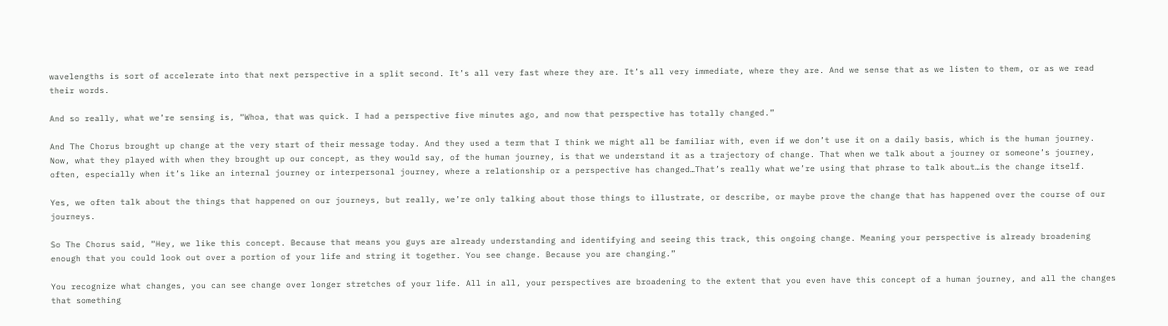wavelengths is sort of accelerate into that next perspective in a split second. It’s all very fast where they are. It’s all very immediate, where they are. And we sense that as we listen to them, or as we read their words.

And so really, what we’re sensing is, “Whoa, that was quick. I had a perspective five minutes ago, and now that perspective has totally changed.”

And The Chorus brought up change at the very start of their message today. And they used a term that I think we might all be familiar with, even if we don’t use it on a daily basis, which is the human journey. Now, what they played with when they brought up our concept, as they would say, of the human journey, is that we understand it as a trajectory of change. That when we talk about a journey or someone’s journey, often, especially when it’s like an internal journey or interpersonal journey, where a relationship or a perspective has changed…That’s really what we’re using that phrase to talk about…is the change itself.

Yes, we often talk about the things that happened on our journeys, but really, we’re only talking about those things to illustrate, or describe, or maybe prove the change that has happened over the course of our journeys.

So The Chorus said, “Hey, we like this concept. Because that means you guys are already understanding and identifying and seeing this track, this ongoing change. Meaning your perspective is already broadening enough that you could look out over a portion of your life and string it together. You see change. Because you are changing.”

You recognize what changes, you can see change over longer stretches of your life. All in all, your perspectives are broadening to the extent that you even have this concept of a human journey, and all the changes that something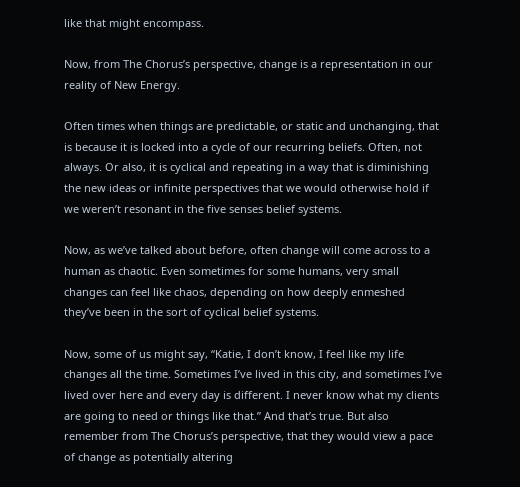like that might encompass.

Now, from The Chorus’s perspective, change is a representation in our reality of New Energy.

Often times when things are predictable, or static and unchanging, that is because it is locked into a cycle of our recurring beliefs. Often, not always. Or also, it is cyclical and repeating in a way that is diminishing the new ideas or infinite perspectives that we would otherwise hold if we weren’t resonant in the five senses belief systems.

Now, as we’ve talked about before, often change will come across to a human as chaotic. Even sometimes for some humans, very small changes can feel like chaos, depending on how deeply enmeshed they’ve been in the sort of cyclical belief systems.

Now, some of us might say, “Katie, I don’t know, I feel like my life changes all the time. Sometimes I’ve lived in this city, and sometimes I’ve lived over here and every day is different. I never know what my clients are going to need or things like that.” And that’s true. But also remember from The Chorus’s perspective, that they would view a pace of change as potentially altering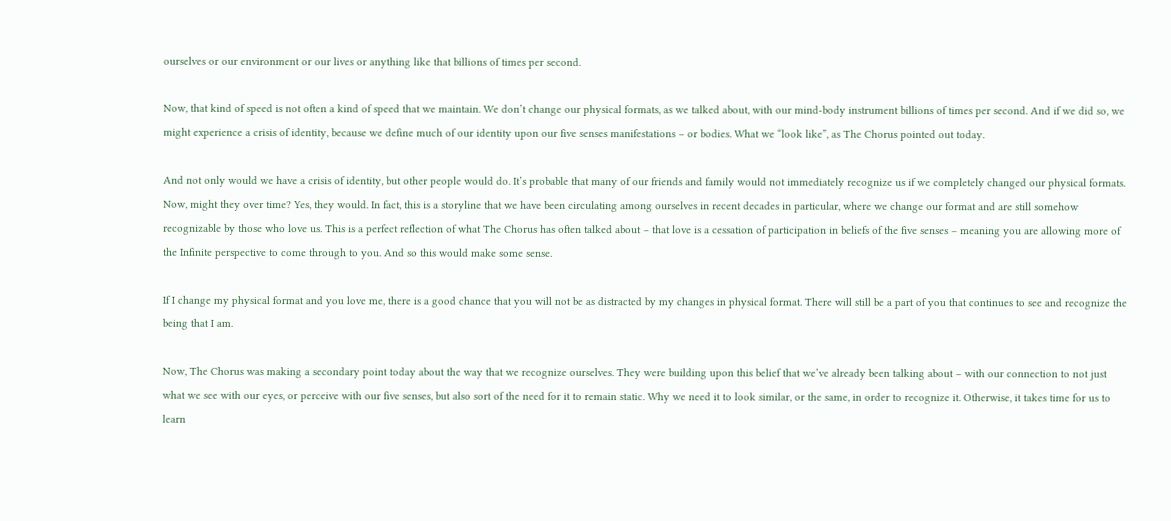ourselves or our environment or our lives or anything like that billions of times per second.

Now, that kind of speed is not often a kind of speed that we maintain. We don’t change our physical formats, as we talked about, with our mind-body instrument billions of times per second. And if we did so, we might experience a crisis of identity, because we define much of our identity upon our five senses manifestations – or bodies. What we “look like”, as The Chorus pointed out today.

And not only would we have a crisis of identity, but other people would do. It’s probable that many of our friends and family would not immediately recognize us if we completely changed our physical formats. Now, might they over time? Yes, they would. In fact, this is a storyline that we have been circulating among ourselves in recent decades in particular, where we change our format and are still somehow recognizable by those who love us. This is a perfect reflection of what The Chorus has often talked about – that love is a cessation of participation in beliefs of the five senses – meaning you are allowing more of the Infinite perspective to come through to you. And so this would make some sense.

If I change my physical format and you love me, there is a good chance that you will not be as distracted by my changes in physical format. There will still be a part of you that continues to see and recognize the being that I am.

Now, The Chorus was making a secondary point today about the way that we recognize ourselves. They were building upon this belief that we’ve already been talking about – with our connection to not just what we see with our eyes, or perceive with our five senses, but also sort of the need for it to remain static. Why we need it to look similar, or the same, in order to recognize it. Otherwise, it takes time for us to learn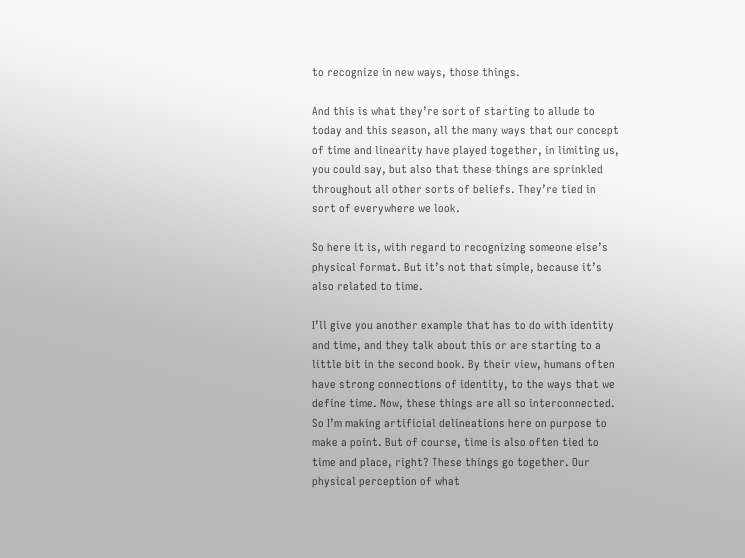to recognize in new ways, those things.

And this is what they’re sort of starting to allude to today and this season, all the many ways that our concept of time and linearity have played together, in limiting us, you could say, but also that these things are sprinkled throughout all other sorts of beliefs. They’re tied in sort of everywhere we look.

So here it is, with regard to recognizing someone else’s physical format. But it’s not that simple, because it’s also related to time.

I’ll give you another example that has to do with identity and time, and they talk about this or are starting to a little bit in the second book. By their view, humans often have strong connections of identity, to the ways that we define time. Now, these things are all so interconnected. So I’m making artificial delineations here on purpose to make a point. But of course, time is also often tied to time and place, right? These things go together. Our physical perception of what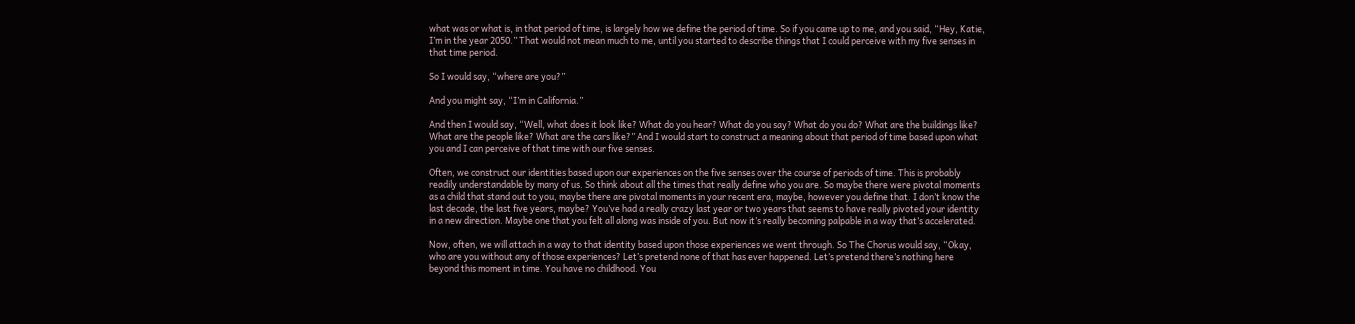what was or what is, in that period of time, is largely how we define the period of time. So if you came up to me, and you said, “Hey, Katie, I’m in the year 2050.” That would not mean much to me, until you started to describe things that I could perceive with my five senses in that time period.

So I would say, “where are you?”

And you might say, “I’m in California.”

And then I would say, “Well, what does it look like? What do you hear? What do you say? What do you do? What are the buildings like? What are the people like? What are the cars like?” And I would start to construct a meaning about that period of time based upon what you and I can perceive of that time with our five senses.

Often, we construct our identities based upon our experiences on the five senses over the course of periods of time. This is probably readily understandable by many of us. So think about all the times that really define who you are. So maybe there were pivotal moments as a child that stand out to you, maybe there are pivotal moments in your recent era, maybe, however you define that. I don’t know the last decade, the last five years, maybe? You’ve had a really crazy last year or two years that seems to have really pivoted your identity in a new direction. Maybe one that you felt all along was inside of you. But now it’s really becoming palpable in a way that’s accelerated.

Now, often, we will attach in a way to that identity based upon those experiences we went through. So The Chorus would say, “Okay, who are you without any of those experiences? Let’s pretend none of that has ever happened. Let’s pretend there’s nothing here beyond this moment in time. You have no childhood. You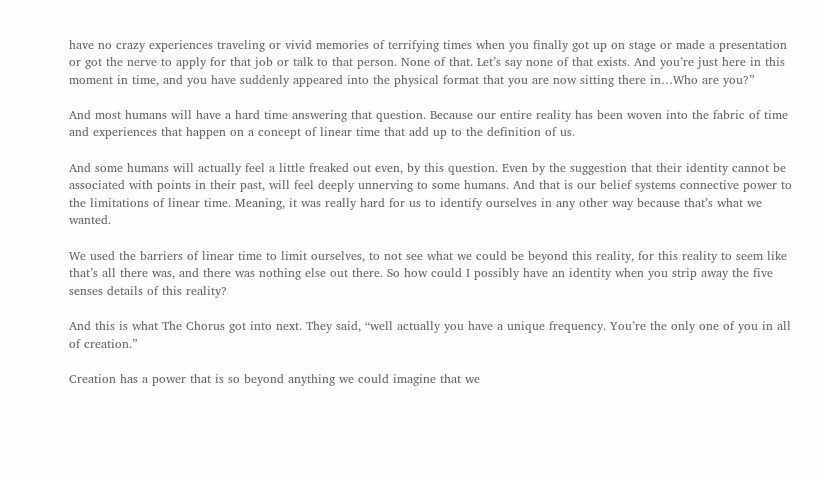have no crazy experiences traveling or vivid memories of terrifying times when you finally got up on stage or made a presentation or got the nerve to apply for that job or talk to that person. None of that. Let’s say none of that exists. And you’re just here in this moment in time, and you have suddenly appeared into the physical format that you are now sitting there in…Who are you?”

And most humans will have a hard time answering that question. Because our entire reality has been woven into the fabric of time and experiences that happen on a concept of linear time that add up to the definition of us.

And some humans will actually feel a little freaked out even, by this question. Even by the suggestion that their identity cannot be associated with points in their past, will feel deeply unnerving to some humans. And that is our belief systems connective power to the limitations of linear time. Meaning, it was really hard for us to identify ourselves in any other way because that’s what we wanted.

We used the barriers of linear time to limit ourselves, to not see what we could be beyond this reality, for this reality to seem like that’s all there was, and there was nothing else out there. So how could I possibly have an identity when you strip away the five senses details of this reality?

And this is what The Chorus got into next. They said, “well actually you have a unique frequency. You’re the only one of you in all of creation.”

Creation has a power that is so beyond anything we could imagine that we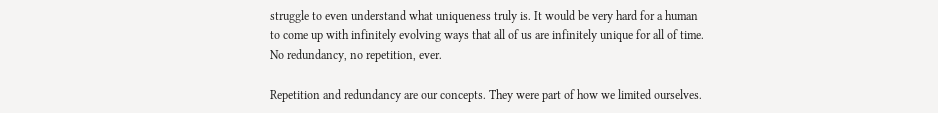struggle to even understand what uniqueness truly is. It would be very hard for a human to come up with infinitely evolving ways that all of us are infinitely unique for all of time. No redundancy, no repetition, ever.

Repetition and redundancy are our concepts. They were part of how we limited ourselves.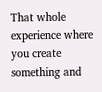That whole experience where you create something and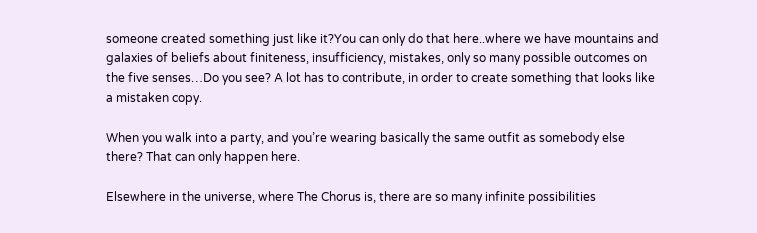someone created something just like it?You can only do that here..where we have mountains and galaxies of beliefs about finiteness, insufficiency, mistakes, only so many possible outcomes on the five senses…Do you see? A lot has to contribute, in order to create something that looks like a mistaken copy.

When you walk into a party, and you’re wearing basically the same outfit as somebody else there? That can only happen here.

Elsewhere in the universe, where The Chorus is, there are so many infinite possibilities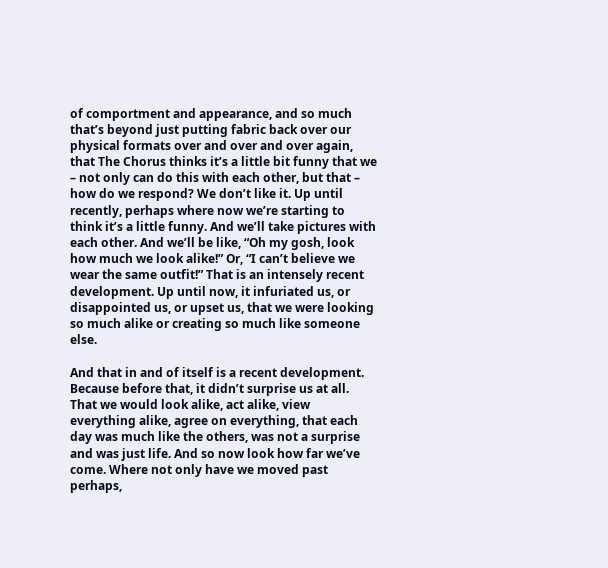of comportment and appearance, and so much that’s beyond just putting fabric back over our physical formats over and over and over again, that The Chorus thinks it’s a little bit funny that we – not only can do this with each other, but that – how do we respond? We don’t like it. Up until recently, perhaps where now we’re starting to think it’s a little funny. And we’ll take pictures with each other. And we’ll be like, “Oh my gosh, look how much we look alike!” Or, “I can’t believe we wear the same outfit!” That is an intensely recent development. Up until now, it infuriated us, or disappointed us, or upset us, that we were looking so much alike or creating so much like someone else.

And that in and of itself is a recent development. Because before that, it didn’t surprise us at all. That we would look alike, act alike, view everything alike, agree on everything, that each day was much like the others, was not a surprise and was just life. And so now look how far we’ve come. Where not only have we moved past perhaps,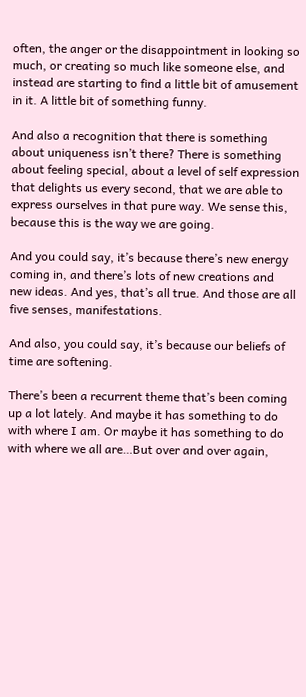often, the anger or the disappointment in looking so much, or creating so much like someone else, and instead are starting to find a little bit of amusement in it. A little bit of something funny.

And also a recognition that there is something about uniqueness isn’t there? There is something about feeling special, about a level of self expression that delights us every second, that we are able to express ourselves in that pure way. We sense this, because this is the way we are going.

And you could say, it’s because there’s new energy coming in, and there’s lots of new creations and new ideas. And yes, that’s all true. And those are all five senses, manifestations.

And also, you could say, it’s because our beliefs of time are softening.

There’s been a recurrent theme that’s been coming up a lot lately. And maybe it has something to do with where I am. Or maybe it has something to do with where we all are…But over and over again,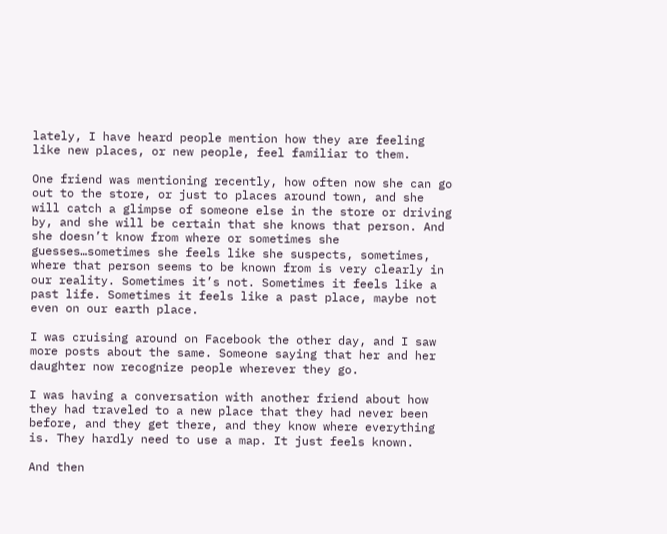lately, I have heard people mention how they are feeling like new places, or new people, feel familiar to them.

One friend was mentioning recently, how often now she can go out to the store, or just to places around town, and she will catch a glimpse of someone else in the store or driving by, and she will be certain that she knows that person. And she doesn’t know from where or sometimes she guesses…sometimes she feels like she suspects, sometimes, where that person seems to be known from is very clearly in our reality. Sometimes it’s not. Sometimes it feels like a past life. Sometimes it feels like a past place, maybe not even on our earth place.

I was cruising around on Facebook the other day, and I saw more posts about the same. Someone saying that her and her daughter now recognize people wherever they go.

I was having a conversation with another friend about how they had traveled to a new place that they had never been before, and they get there, and they know where everything is. They hardly need to use a map. It just feels known.

And then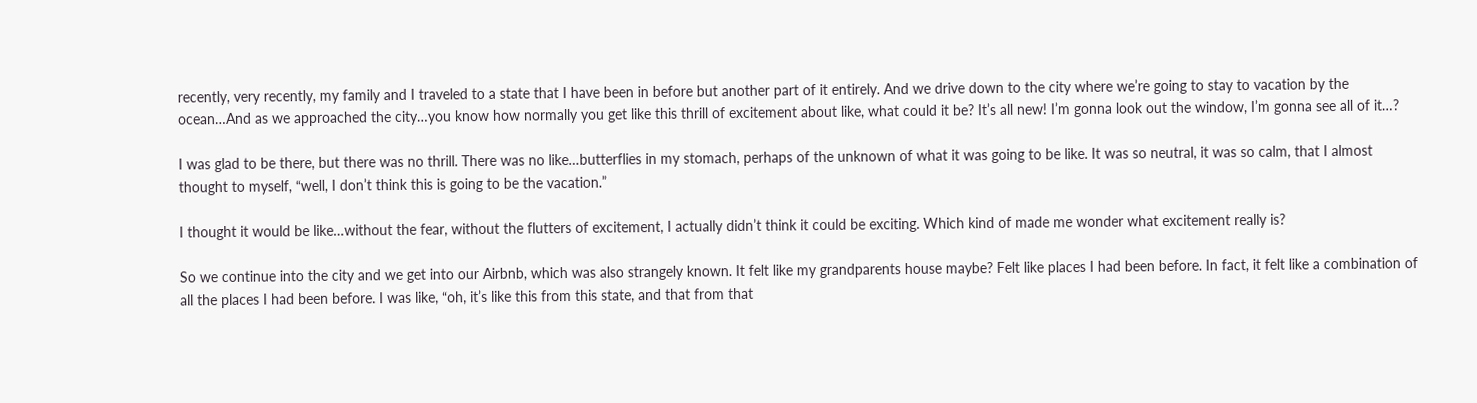recently, very recently, my family and I traveled to a state that I have been in before but another part of it entirely. And we drive down to the city where we’re going to stay to vacation by the ocean…And as we approached the city…you know how normally you get like this thrill of excitement about like, what could it be? It’s all new! I’m gonna look out the window, I’m gonna see all of it…?

I was glad to be there, but there was no thrill. There was no like…butterflies in my stomach, perhaps of the unknown of what it was going to be like. It was so neutral, it was so calm, that I almost thought to myself, “well, I don’t think this is going to be the vacation.”

I thought it would be like…without the fear, without the flutters of excitement, I actually didn’t think it could be exciting. Which kind of made me wonder what excitement really is?

So we continue into the city and we get into our Airbnb, which was also strangely known. It felt like my grandparents house maybe? Felt like places I had been before. In fact, it felt like a combination of all the places I had been before. I was like, “oh, it’s like this from this state, and that from that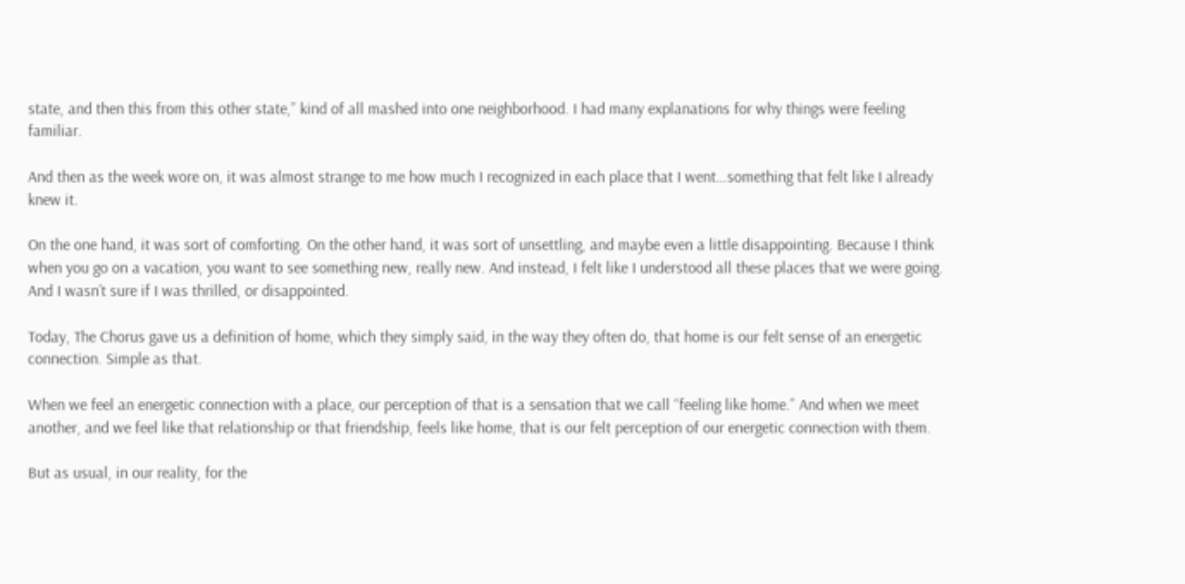state, and then this from this other state,” kind of all mashed into one neighborhood. I had many explanations for why things were feeling familiar.

And then as the week wore on, it was almost strange to me how much I recognized in each place that I went…something that felt like I already knew it.

On the one hand, it was sort of comforting. On the other hand, it was sort of unsettling, and maybe even a little disappointing. Because I think when you go on a vacation, you want to see something new, really new. And instead, I felt like I understood all these places that we were going. And I wasn’t sure if I was thrilled, or disappointed.

Today, The Chorus gave us a definition of home, which they simply said, in the way they often do, that home is our felt sense of an energetic connection. Simple as that.

When we feel an energetic connection with a place, our perception of that is a sensation that we call “feeling like home.” And when we meet another, and we feel like that relationship or that friendship, feels like home, that is our felt perception of our energetic connection with them.

But as usual, in our reality, for the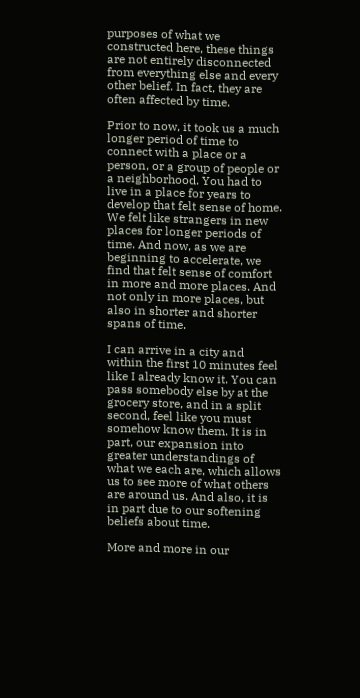purposes of what we constructed here, these things are not entirely disconnected from everything else and every other belief. In fact, they are often affected by time.

Prior to now, it took us a much longer period of time to connect with a place or a person, or a group of people or a neighborhood. You had to live in a place for years to develop that felt sense of home. We felt like strangers in new places for longer periods of time. And now, as we are beginning to accelerate, we find that felt sense of comfort in more and more places. And not only in more places, but also in shorter and shorter spans of time.

I can arrive in a city and within the first 10 minutes feel like I already know it. You can pass somebody else by at the grocery store, and in a split second, feel like you must somehow know them. It is in part, our expansion into greater understandings of what we each are, which allows us to see more of what others are around us. And also, it is in part due to our softening beliefs about time.

More and more in our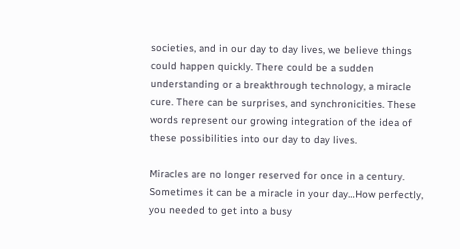societies, and in our day to day lives, we believe things could happen quickly. There could be a sudden understanding or a breakthrough technology, a miracle cure. There can be surprises, and synchronicities. These words represent our growing integration of the idea of these possibilities into our day to day lives.

Miracles are no longer reserved for once in a century. Sometimes it can be a miracle in your day…How perfectly, you needed to get into a busy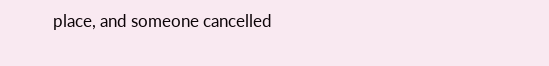place, and someone cancelled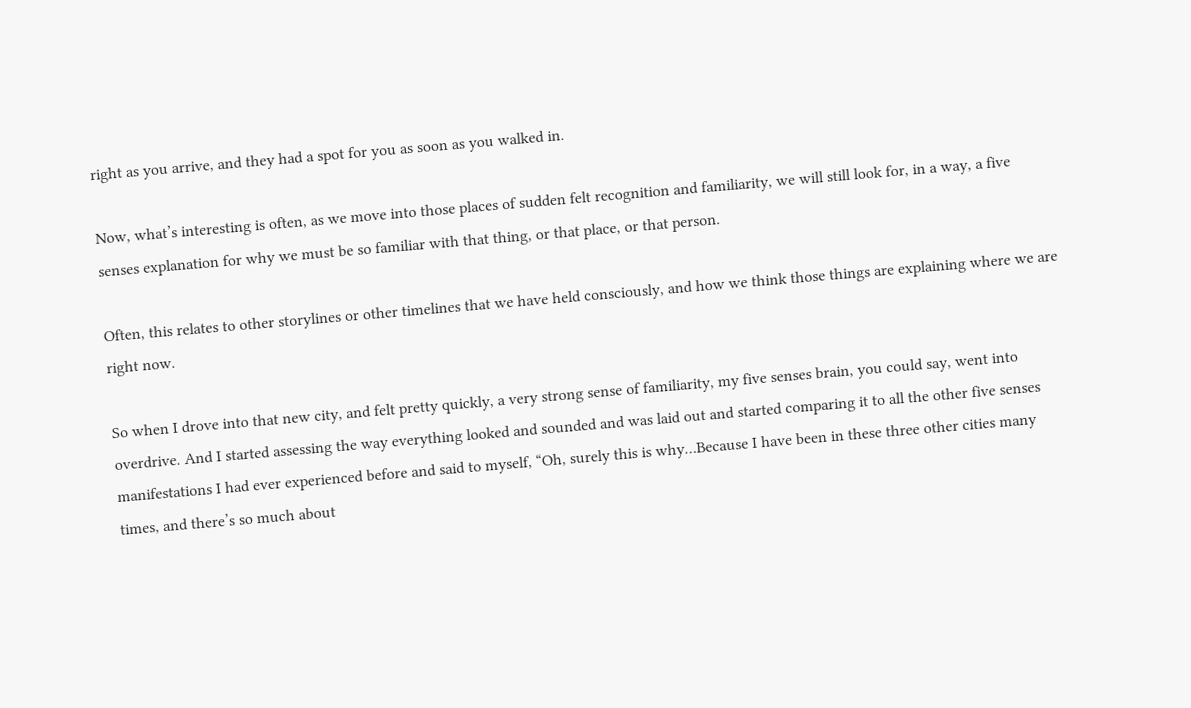right as you arrive, and they had a spot for you as soon as you walked in.

Now, what’s interesting is often, as we move into those places of sudden felt recognition and familiarity, we will still look for, in a way, a five senses explanation for why we must be so familiar with that thing, or that place, or that person.

Often, this relates to other storylines or other timelines that we have held consciously, and how we think those things are explaining where we are right now.

So when I drove into that new city, and felt pretty quickly, a very strong sense of familiarity, my five senses brain, you could say, went into overdrive. And I started assessing the way everything looked and sounded and was laid out and started comparing it to all the other five senses manifestations I had ever experienced before and said to myself, “Oh, surely this is why…Because I have been in these three other cities many times, and there’s so much about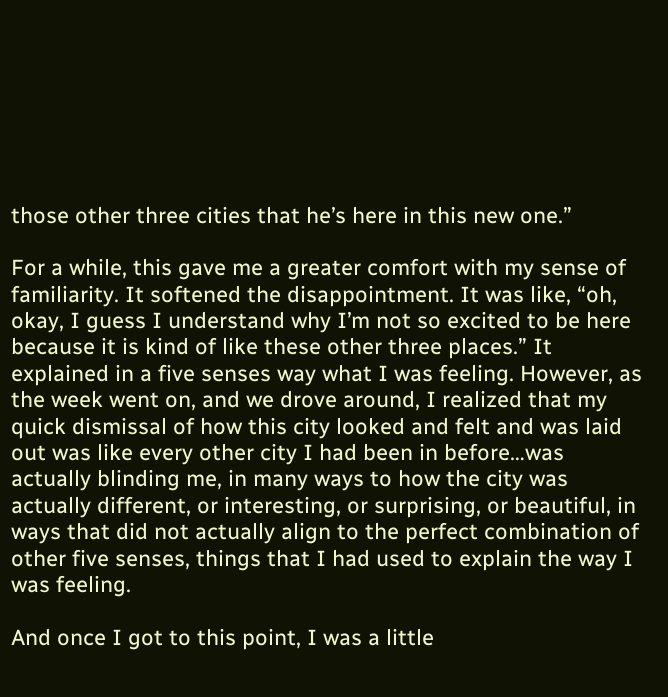those other three cities that he’s here in this new one.”

For a while, this gave me a greater comfort with my sense of familiarity. It softened the disappointment. It was like, “oh, okay, I guess I understand why I’m not so excited to be here because it is kind of like these other three places.” It explained in a five senses way what I was feeling. However, as the week went on, and we drove around, I realized that my quick dismissal of how this city looked and felt and was laid out was like every other city I had been in before…was actually blinding me, in many ways to how the city was actually different, or interesting, or surprising, or beautiful, in ways that did not actually align to the perfect combination of other five senses, things that I had used to explain the way I was feeling.

And once I got to this point, I was a little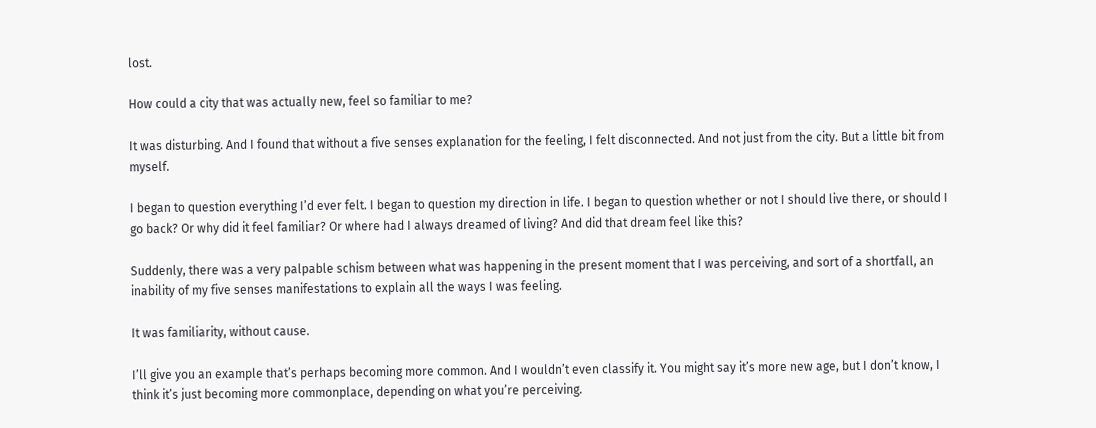lost.

How could a city that was actually new, feel so familiar to me?

It was disturbing. And I found that without a five senses explanation for the feeling, I felt disconnected. And not just from the city. But a little bit from myself.

I began to question everything I’d ever felt. I began to question my direction in life. I began to question whether or not I should live there, or should I go back? Or why did it feel familiar? Or where had I always dreamed of living? And did that dream feel like this?

Suddenly, there was a very palpable schism between what was happening in the present moment that I was perceiving, and sort of a shortfall, an inability of my five senses manifestations to explain all the ways I was feeling.

It was familiarity, without cause.

I’ll give you an example that’s perhaps becoming more common. And I wouldn’t even classify it. You might say it’s more new age, but I don’t know, I think it’s just becoming more commonplace, depending on what you’re perceiving.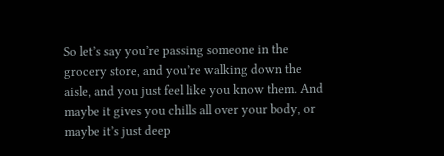So let’s say you’re passing someone in the grocery store, and you’re walking down the aisle, and you just feel like you know them. And maybe it gives you chills all over your body, or maybe it’s just deep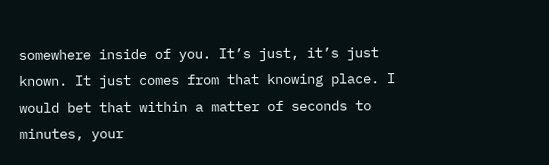somewhere inside of you. It’s just, it’s just known. It just comes from that knowing place. I would bet that within a matter of seconds to minutes, your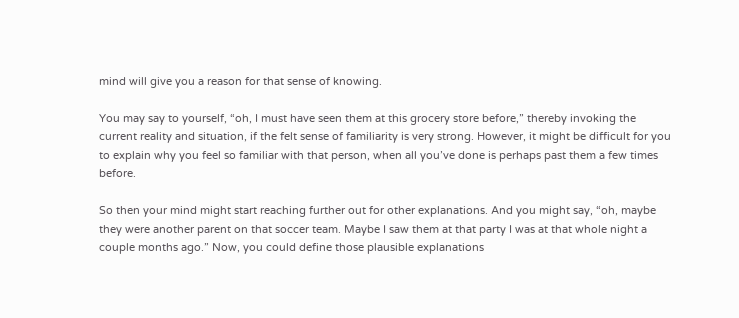mind will give you a reason for that sense of knowing.

You may say to yourself, “oh, I must have seen them at this grocery store before,” thereby invoking the current reality and situation, if the felt sense of familiarity is very strong. However, it might be difficult for you to explain why you feel so familiar with that person, when all you’ve done is perhaps past them a few times before.

So then your mind might start reaching further out for other explanations. And you might say, “oh, maybe they were another parent on that soccer team. Maybe I saw them at that party I was at that whole night a couple months ago.” Now, you could define those plausible explanations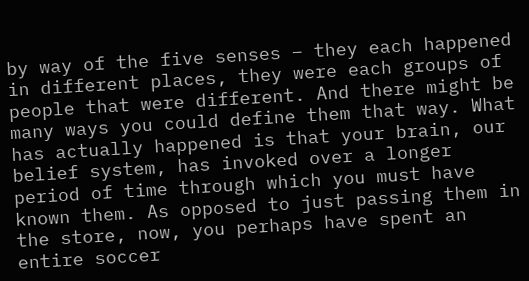by way of the five senses – they each happened in different places, they were each groups of people that were different. And there might be many ways you could define them that way. What has actually happened is that your brain, our belief system, has invoked over a longer period of time through which you must have known them. As opposed to just passing them in the store, now, you perhaps have spent an entire soccer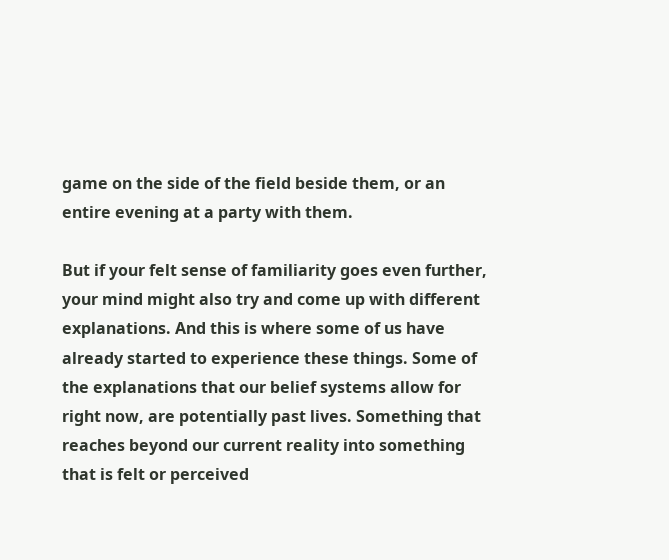game on the side of the field beside them, or an entire evening at a party with them.

But if your felt sense of familiarity goes even further, your mind might also try and come up with different explanations. And this is where some of us have already started to experience these things. Some of the explanations that our belief systems allow for right now, are potentially past lives. Something that reaches beyond our current reality into something that is felt or perceived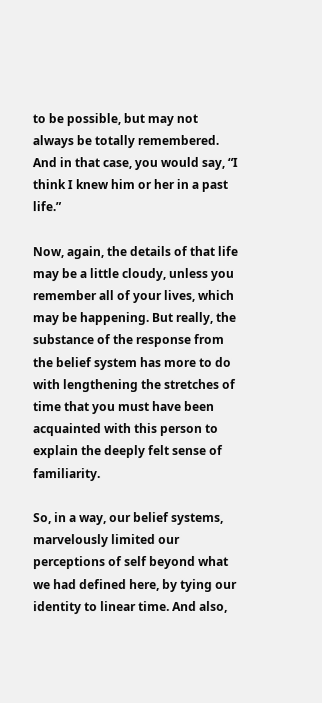to be possible, but may not always be totally remembered. And in that case, you would say, “I think I knew him or her in a past life.”

Now, again, the details of that life may be a little cloudy, unless you remember all of your lives, which may be happening. But really, the substance of the response from the belief system has more to do with lengthening the stretches of time that you must have been acquainted with this person to explain the deeply felt sense of familiarity.

So, in a way, our belief systems, marvelously limited our perceptions of self beyond what we had defined here, by tying our identity to linear time. And also,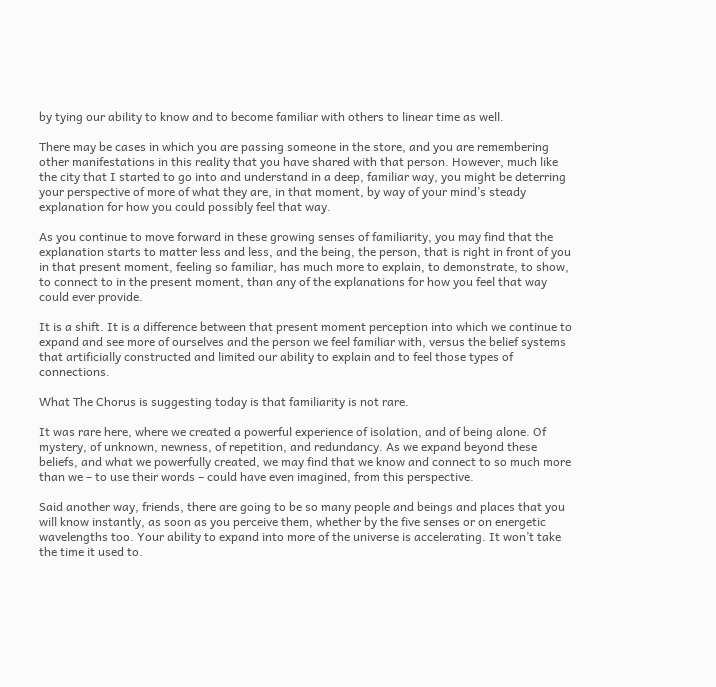by tying our ability to know and to become familiar with others to linear time as well.

There may be cases in which you are passing someone in the store, and you are remembering other manifestations in this reality that you have shared with that person. However, much like the city that I started to go into and understand in a deep, familiar way, you might be deterring your perspective of more of what they are, in that moment, by way of your mind’s steady explanation for how you could possibly feel that way.

As you continue to move forward in these growing senses of familiarity, you may find that the explanation starts to matter less and less, and the being, the person, that is right in front of you in that present moment, feeling so familiar, has much more to explain, to demonstrate, to show, to connect to in the present moment, than any of the explanations for how you feel that way could ever provide.

It is a shift. It is a difference between that present moment perception into which we continue to expand and see more of ourselves and the person we feel familiar with, versus the belief systems that artificially constructed and limited our ability to explain and to feel those types of connections.

What The Chorus is suggesting today is that familiarity is not rare.

It was rare here, where we created a powerful experience of isolation, and of being alone. Of mystery, of unknown, newness, of repetition, and redundancy. As we expand beyond these beliefs, and what we powerfully created, we may find that we know and connect to so much more than we – to use their words – could have even imagined, from this perspective.

Said another way, friends, there are going to be so many people and beings and places that you will know instantly, as soon as you perceive them, whether by the five senses or on energetic wavelengths too. Your ability to expand into more of the universe is accelerating. It won’t take the time it used to.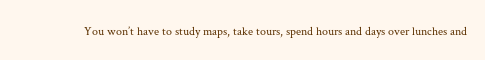You won’t have to study maps, take tours, spend hours and days over lunches and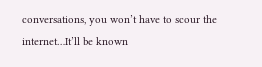conversations, you won’t have to scour the internet…It’ll be known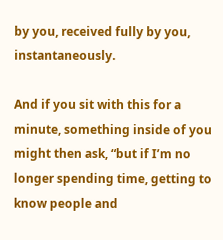by you, received fully by you, instantaneously.

And if you sit with this for a minute, something inside of you might then ask, “but if I’m no longer spending time, getting to know people and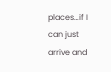places…if I can just arrive and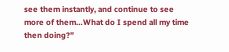see them instantly, and continue to see more of them…What do I spend all my time then doing?”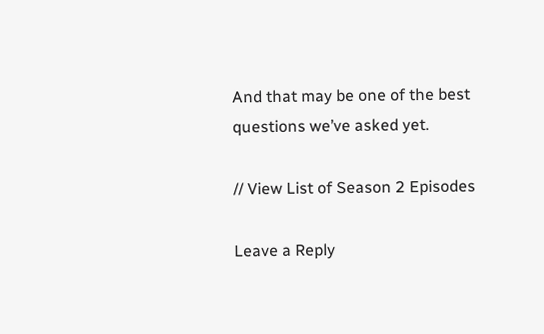And that may be one of the best questions we’ve asked yet.

// View List of Season 2 Episodes

Leave a Reply